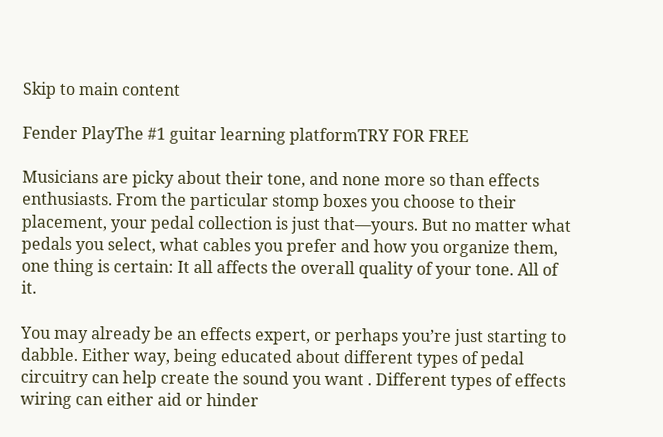Skip to main content

Fender PlayThe #1 guitar learning platformTRY FOR FREE

Musicians are picky about their tone, and none more so than effects enthusiasts. From the particular stomp boxes you choose to their placement, your pedal collection is just that—yours. But no matter what pedals you select, what cables you prefer and how you organize them, one thing is certain: It all affects the overall quality of your tone. All of it.

You may already be an effects expert, or perhaps you’re just starting to dabble. Either way, being educated about different types of pedal circuitry can help create the sound you want . Different types of effects wiring can either aid or hinder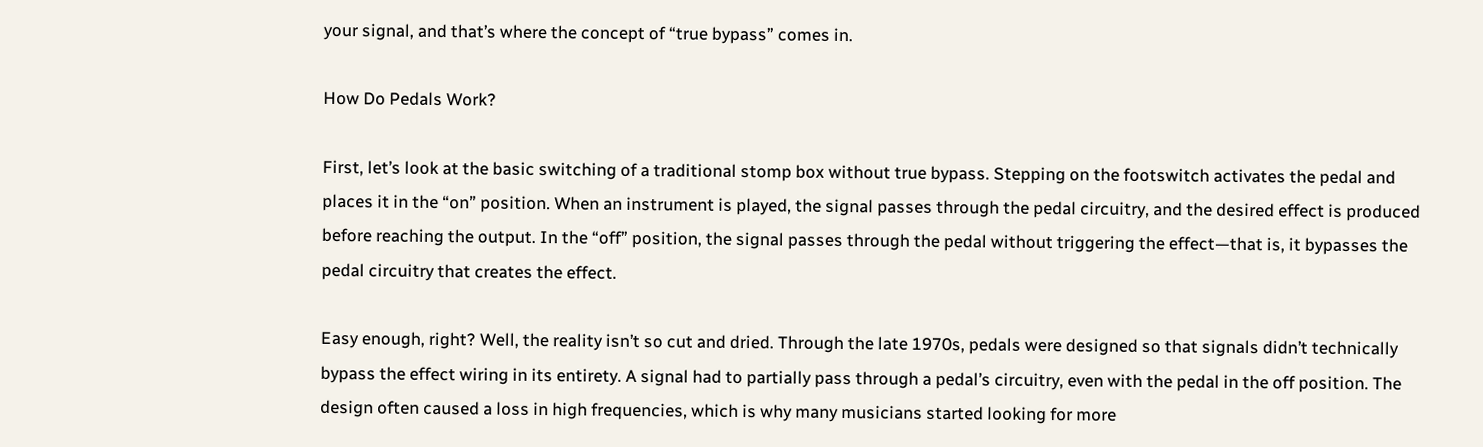your signal, and that’s where the concept of “true bypass” comes in.

How Do Pedals Work?

First, let’s look at the basic switching of a traditional stomp box without true bypass. Stepping on the footswitch activates the pedal and places it in the “on” position. When an instrument is played, the signal passes through the pedal circuitry, and the desired effect is produced before reaching the output. In the “off” position, the signal passes through the pedal without triggering the effect—that is, it bypasses the pedal circuitry that creates the effect.

Easy enough, right? Well, the reality isn’t so cut and dried. Through the late 1970s, pedals were designed so that signals didn’t technically bypass the effect wiring in its entirety. A signal had to partially pass through a pedal’s circuitry, even with the pedal in the off position. The design often caused a loss in high frequencies, which is why many musicians started looking for more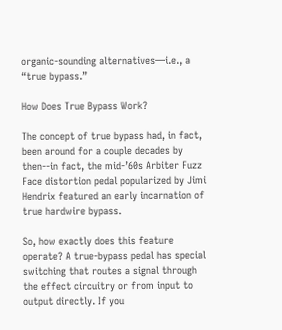organic-sounding alternatives—i.e., a “true bypass.”

How Does True Bypass Work?

The concept of true bypass had, in fact, been around for a couple decades by then--in fact, the mid-’60s Arbiter Fuzz Face distortion pedal popularized by Jimi Hendrix featured an early incarnation of true hardwire bypass.

So, how exactly does this feature operate? A true-bypass pedal has special switching that routes a signal through the effect circuitry or from input to output directly. If you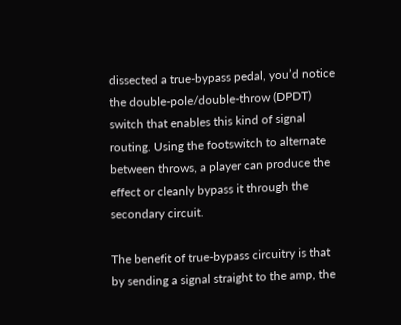dissected a true-bypass pedal, you’d notice the double-pole/double-throw (DPDT) switch that enables this kind of signal routing. Using the footswitch to alternate between throws, a player can produce the effect or cleanly bypass it through the secondary circuit.

The benefit of true-bypass circuitry is that by sending a signal straight to the amp, the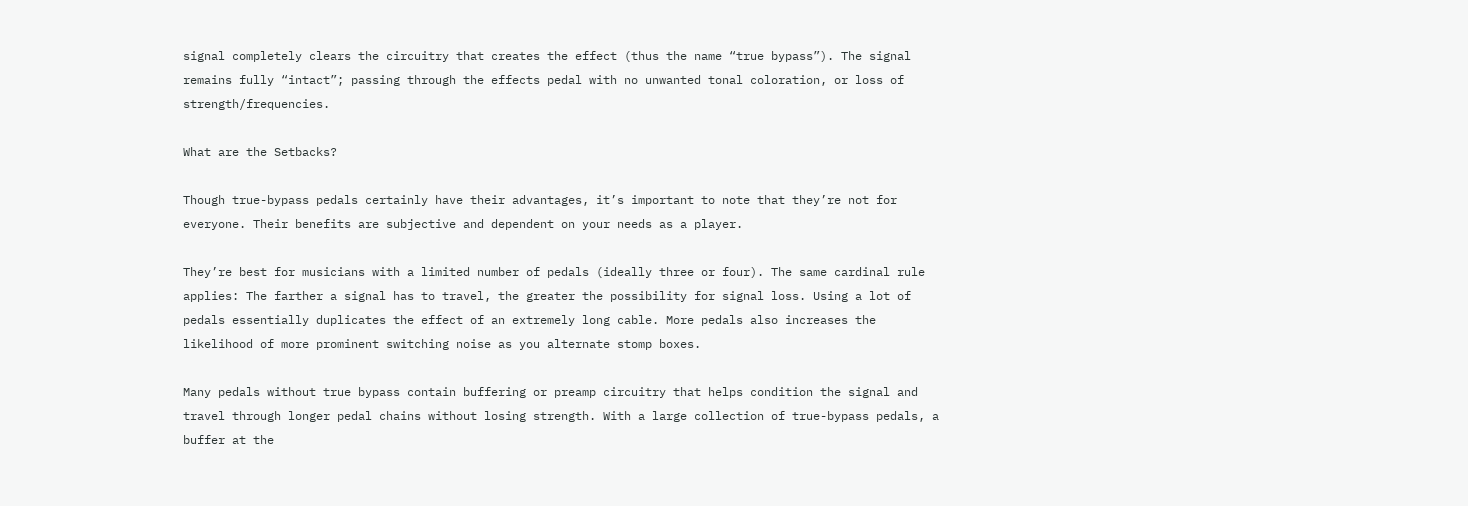signal completely clears the circuitry that creates the effect (thus the name “true bypass”). The signal remains fully “intact”; passing through the effects pedal with no unwanted tonal coloration, or loss of strength/frequencies.

What are the Setbacks?

Though true-bypass pedals certainly have their advantages, it’s important to note that they’re not for everyone. Their benefits are subjective and dependent on your needs as a player.

They’re best for musicians with a limited number of pedals (ideally three or four). The same cardinal rule applies: The farther a signal has to travel, the greater the possibility for signal loss. Using a lot of pedals essentially duplicates the effect of an extremely long cable. More pedals also increases the likelihood of more prominent switching noise as you alternate stomp boxes.

Many pedals without true bypass contain buffering or preamp circuitry that helps condition the signal and travel through longer pedal chains without losing strength. With a large collection of true-bypass pedals, a buffer at the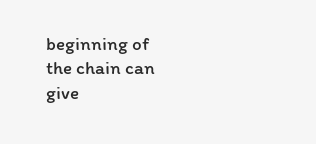beginning of the chain can give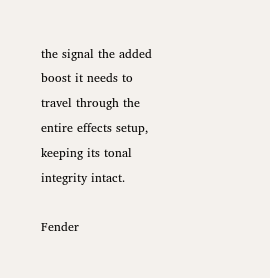the signal the added boost it needs to travel through the entire effects setup, keeping its tonal integrity intact.

Fender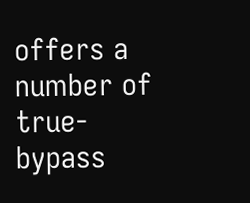offers a number of true-bypass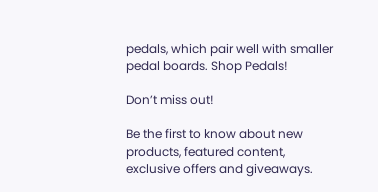pedals, which pair well with smaller pedal boards. Shop Pedals!

Don’t miss out!

Be the first to know about new products, featured content, exclusive offers and giveaways.